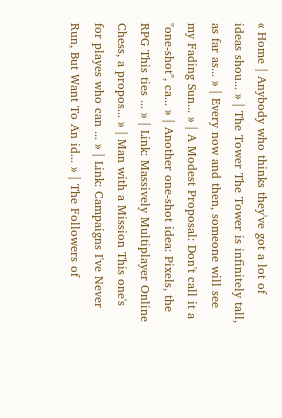« Home | Anybody who thinks they've got a lot of ideas shou... » | The Tower The Tower is infinitely tall, as far as... » | Every now and then, someone will see my Fading Sun... » | A Modest Proposal: Don't call it a "one-shot", ca... » | Another one-shot idea: Pixels, the RPG This ties ... » | Link: Massively Multiplayer Online Chess, a propos... » | Man with a Mission This one's for playes who can ... » | Link: Campaigns I've Never Run, But Want To An id... » | The Followers of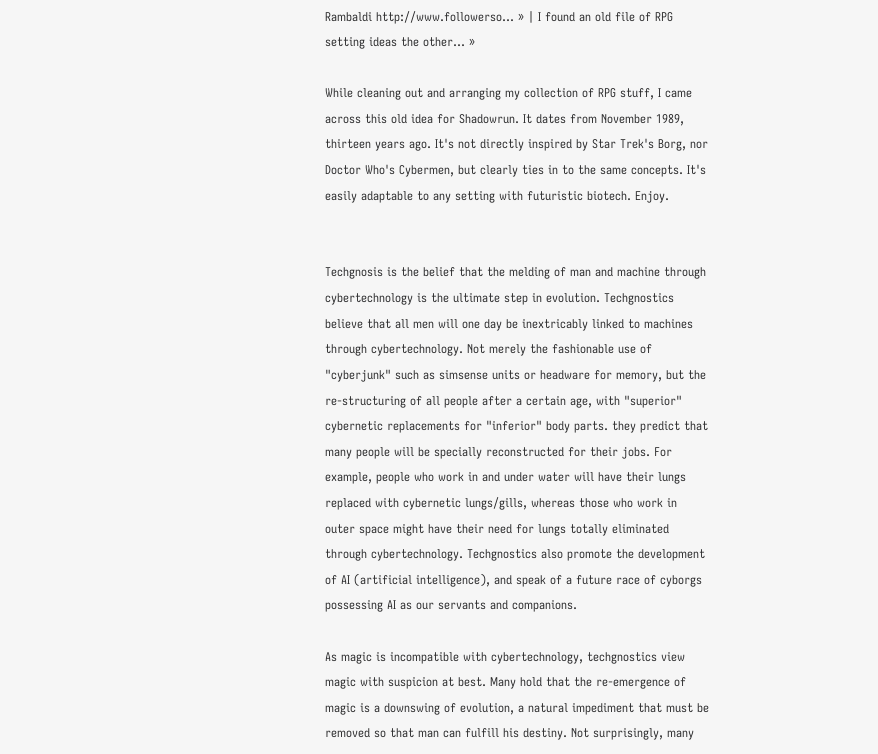Rambaldi http://www.followerso... » | I found an old file of RPG setting ideas the other... »

While cleaning out and arranging my collection of RPG stuff, I came across this old idea for Shadowrun. It dates from November 1989, thirteen years ago. It's not directly inspired by Star Trek's Borg, nor Doctor Who's Cybermen, but clearly ties in to the same concepts. It's easily adaptable to any setting with futuristic biotech. Enjoy.


Techgnosis is the belief that the melding of man and machine through cybertechnology is the ultimate step in evolution. Techgnostics believe that all men will one day be inextricably linked to machines through cybertechnology. Not merely the fashionable use of "cyberjunk" such as simsense units or headware for memory, but the re-structuring of all people after a certain age, with "superior" cybernetic replacements for "inferior" body parts. they predict that many people will be specially reconstructed for their jobs. For example, people who work in and under water will have their lungs replaced with cybernetic lungs/gills, whereas those who work in outer space might have their need for lungs totally eliminated through cybertechnology. Techgnostics also promote the development of AI (artificial intelligence), and speak of a future race of cyborgs possessing AI as our servants and companions.

As magic is incompatible with cybertechnology, techgnostics view magic with suspicion at best. Many hold that the re-emergence of magic is a downswing of evolution, a natural impediment that must be removed so that man can fulfill his destiny. Not surprisingly, many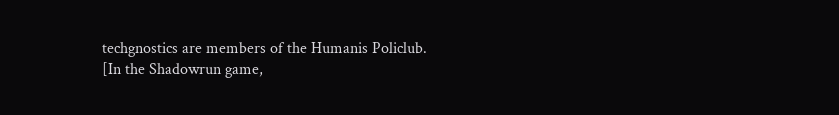techgnostics are members of the Humanis Policlub. [In the Shadowrun game,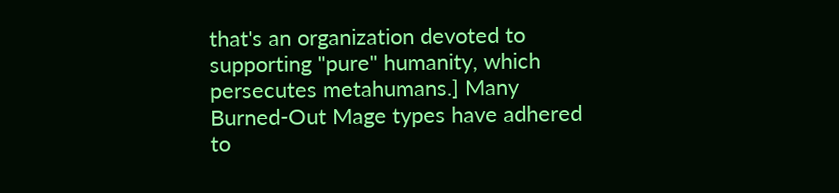that's an organization devoted to supporting "pure" humanity, which persecutes metahumans.] Many Burned-Out Mage types have adhered to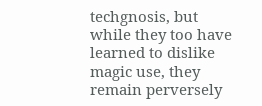techgnosis, but while they too have learned to dislike magic use, they remain perversely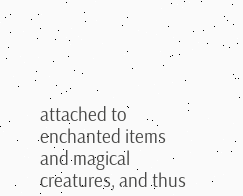attached to enchanted items and magical creatures, and thus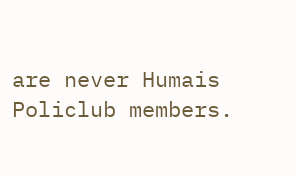are never Humais Policlub members.